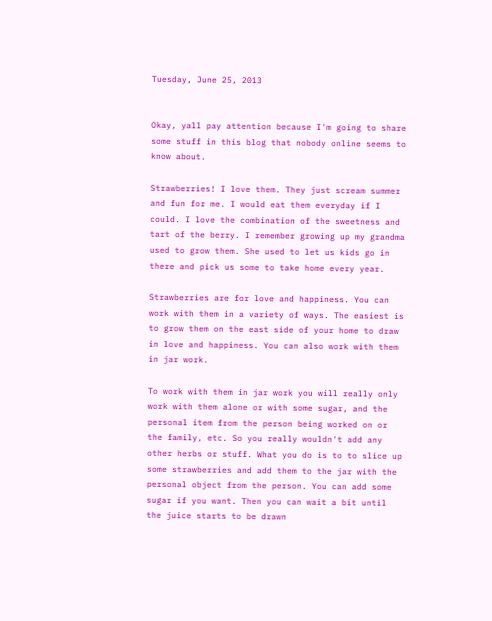Tuesday, June 25, 2013


Okay, yall pay attention because I'm going to share some stuff in this blog that nobody online seems to know about.

Strawberries! I love them. They just scream summer and fun for me. I would eat them everyday if I could. I love the combination of the sweetness and tart of the berry. I remember growing up my grandma used to grow them. She used to let us kids go in there and pick us some to take home every year.

Strawberries are for love and happiness. You can work with them in a variety of ways. The easiest is to grow them on the east side of your home to draw in love and happiness. You can also work with them in jar work.

To work with them in jar work you will really only work with them alone or with some sugar, and the personal item from the person being worked on or the family, etc. So you really wouldn't add any other herbs or stuff. What you do is to to slice up some strawberries and add them to the jar with the personal object from the person. You can add some sugar if you want. Then you can wait a bit until the juice starts to be drawn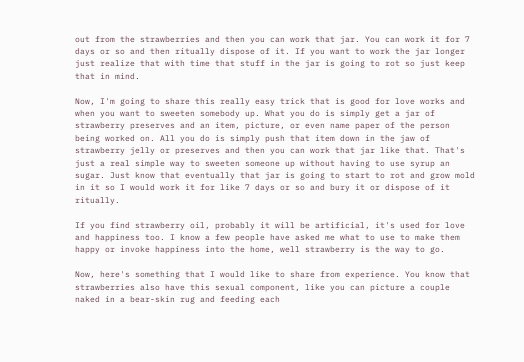out from the strawberries and then you can work that jar. You can work it for 7 days or so and then ritually dispose of it. If you want to work the jar longer just realize that with time that stuff in the jar is going to rot so just keep that in mind.

Now, I'm going to share this really easy trick that is good for love works and when you want to sweeten somebody up. What you do is simply get a jar of strawberry preserves and an item, picture, or even name paper of the person being worked on. All you do is simply push that item down in the jaw of strawberry jelly or preserves and then you can work that jar like that. That's just a real simple way to sweeten someone up without having to use syrup an sugar. Just know that eventually that jar is going to start to rot and grow mold in it so I would work it for like 7 days or so and bury it or dispose of it ritually.

If you find strawberry oil, probably it will be artificial, it's used for love and happiness too. I know a few people have asked me what to use to make them happy or invoke happiness into the home, well strawberry is the way to go.

Now, here's something that I would like to share from experience. You know that strawberries also have this sexual component, like you can picture a couple naked in a bear-skin rug and feeding each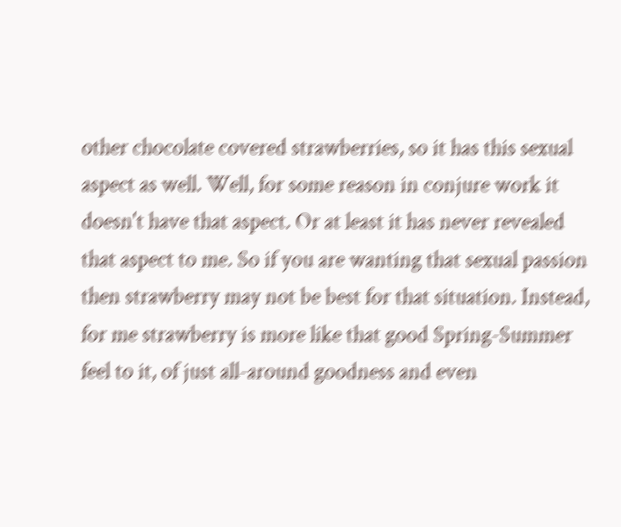other chocolate covered strawberries, so it has this sexual aspect as well. Well, for some reason in conjure work it doesn't have that aspect. Or at least it has never revealed that aspect to me. So if you are wanting that sexual passion then strawberry may not be best for that situation. Instead, for me strawberry is more like that good Spring-Summer feel to it, of just all-around goodness and even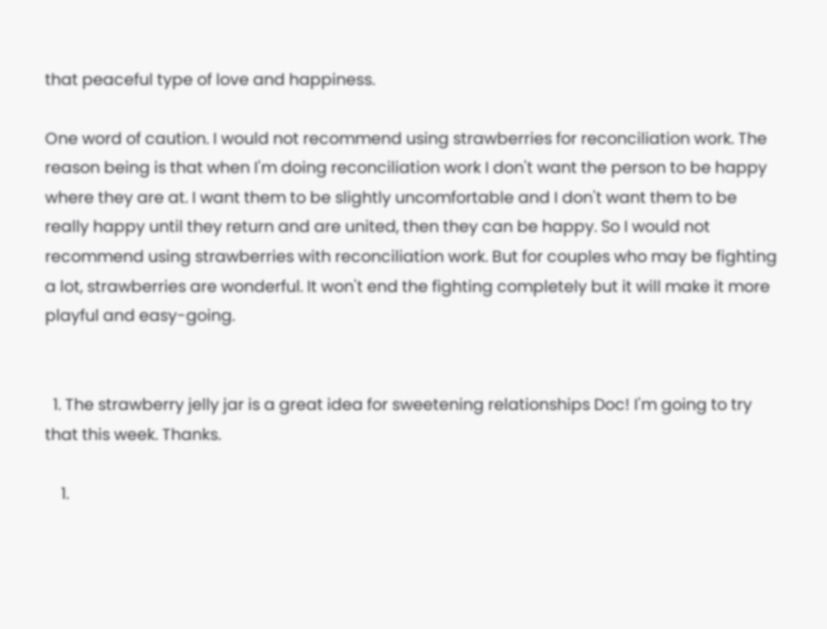that peaceful type of love and happiness.

One word of caution. I would not recommend using strawberries for reconciliation work. The reason being is that when I'm doing reconciliation work I don't want the person to be happy where they are at. I want them to be slightly uncomfortable and I don't want them to be really happy until they return and are united, then they can be happy. So I would not recommend using strawberries with reconciliation work. But for couples who may be fighting a lot, strawberries are wonderful. It won't end the fighting completely but it will make it more playful and easy-going.


  1. The strawberry jelly jar is a great idea for sweetening relationships Doc! I'm going to try that this week. Thanks.

    1.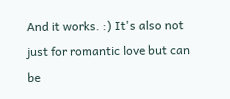And it works. :) It's also not just for romantic love but can be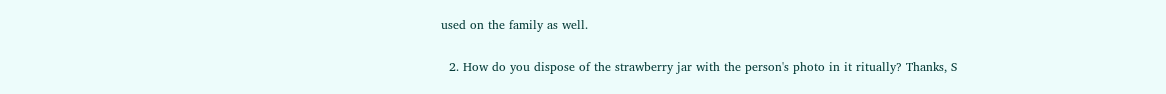used on the family as well.

  2. How do you dispose of the strawberry jar with the person's photo in it ritually? Thanks, S